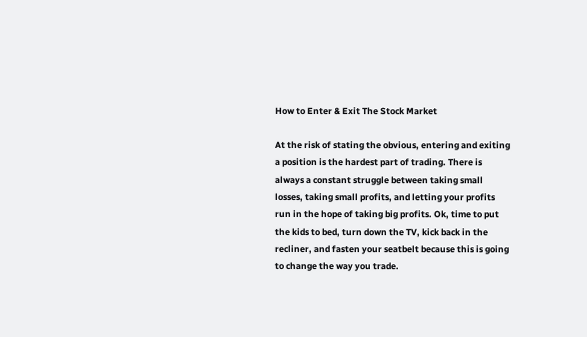How to Enter & Exit The Stock Market

At the risk of stating the obvious, entering and exiting a position is the hardest part of trading. There is always a constant struggle between taking small losses, taking small profits, and letting your profits run in the hope of taking big profits. Ok, time to put the kids to bed, turn down the TV, kick back in the recliner, and fasten your seatbelt because this is going to change the way you trade.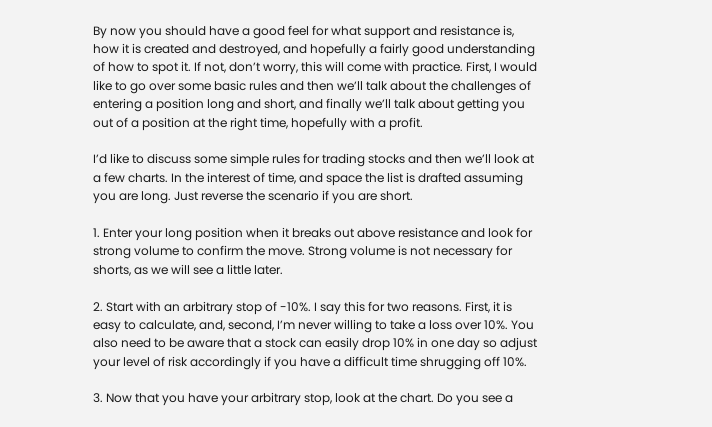By now you should have a good feel for what support and resistance is, how it is created and destroyed, and hopefully a fairly good understanding of how to spot it. If not, don’t worry, this will come with practice. First, I would like to go over some basic rules and then we’ll talk about the challenges of entering a position long and short, and finally we’ll talk about getting you out of a position at the right time, hopefully with a profit.

I’d like to discuss some simple rules for trading stocks and then we’ll look at a few charts. In the interest of time, and space the list is drafted assuming you are long. Just reverse the scenario if you are short.

1. Enter your long position when it breaks out above resistance and look for strong volume to confirm the move. Strong volume is not necessary for shorts, as we will see a little later.

2. Start with an arbitrary stop of -10%. I say this for two reasons. First, it is easy to calculate, and, second, I’m never willing to take a loss over 10%. You also need to be aware that a stock can easily drop 10% in one day so adjust your level of risk accordingly if you have a difficult time shrugging off 10%.

3. Now that you have your arbitrary stop, look at the chart. Do you see a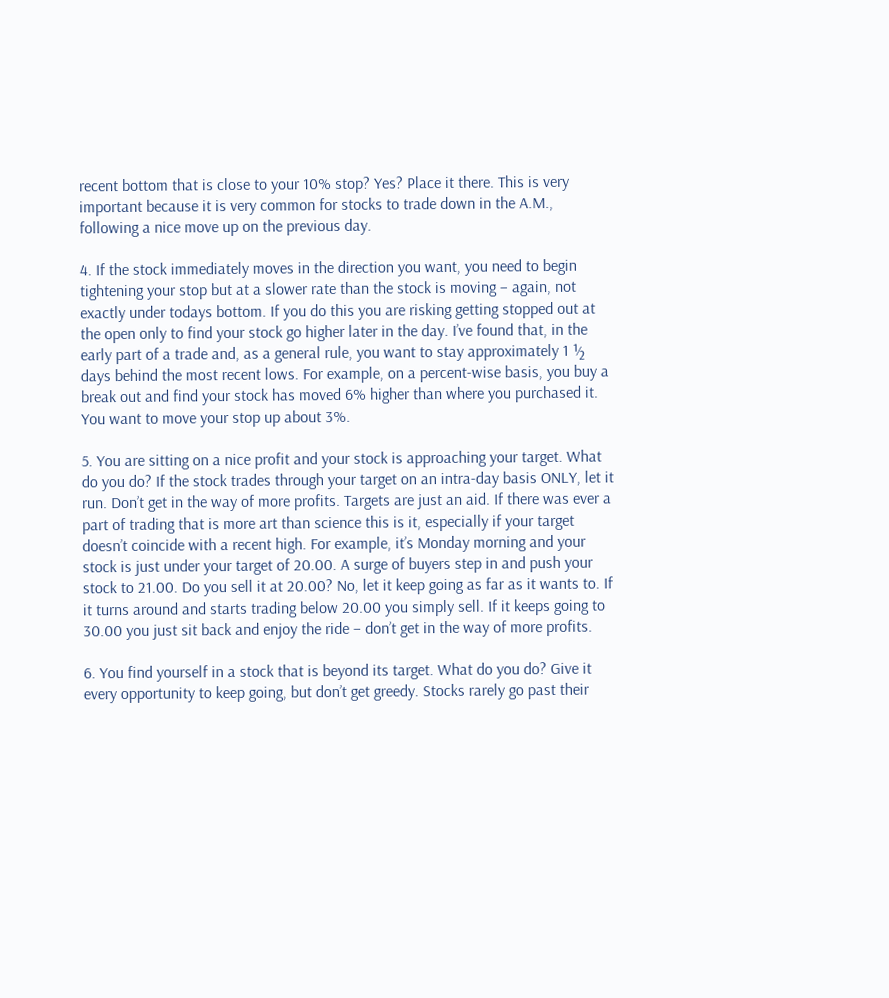recent bottom that is close to your 10% stop? Yes? Place it there. This is very important because it is very common for stocks to trade down in the A.M., following a nice move up on the previous day.

4. If the stock immediately moves in the direction you want, you need to begin tightening your stop but at a slower rate than the stock is moving – again, not exactly under todays bottom. If you do this you are risking getting stopped out at the open only to find your stock go higher later in the day. I’ve found that, in the early part of a trade and, as a general rule, you want to stay approximately 1 ½ days behind the most recent lows. For example, on a percent-wise basis, you buy a break out and find your stock has moved 6% higher than where you purchased it. You want to move your stop up about 3%.

5. You are sitting on a nice profit and your stock is approaching your target. What do you do? If the stock trades through your target on an intra-day basis ONLY, let it run. Don’t get in the way of more profits. Targets are just an aid. If there was ever a part of trading that is more art than science this is it, especially if your target doesn’t coincide with a recent high. For example, it’s Monday morning and your stock is just under your target of 20.00. A surge of buyers step in and push your stock to 21.00. Do you sell it at 20.00? No, let it keep going as far as it wants to. If it turns around and starts trading below 20.00 you simply sell. If it keeps going to 30.00 you just sit back and enjoy the ride – don’t get in the way of more profits.

6. You find yourself in a stock that is beyond its target. What do you do? Give it every opportunity to keep going, but don’t get greedy. Stocks rarely go past their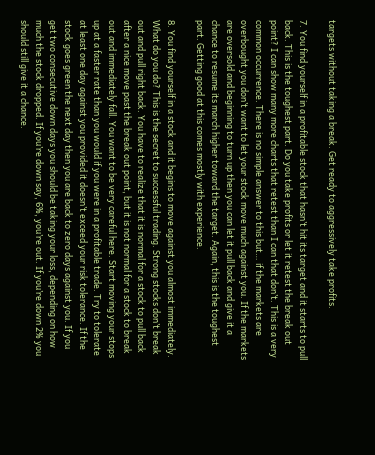targets without taking a break. Get ready to aggressively take profits.

7. You find yourself in a profitable stock that hasn’t hit its target and it starts to pull back. This is the toughest part. Do you take profits or let it retest the break out point? I can show many more charts that retest than I can that don’t. This is a very common occurrence. There is no simple answer to this but… if the markets are overbought you don’t want to let your stock move much against you. If the markets are oversold and beginning to turn up then you can let it pull back and give it a chance to resume its march higher toward the target. Again, this is the toughest part. Getting good at this comes mostly with experience.

8. You find yourself in a stock and it begins to move against you almost immediately. What do you do? This is the secret to successful trading. Strong stocks don’t break out and pull right back. You have to realize that it is normal for a stock to pull back after a nice move past the break out point, but it is not normal for a stock to break out and immediately fall. You want to be very careful here. Start moving your stops up at a faster rate than you would if you were in a profitable trade. Try to tolerate at least one day against you provided it doesn’t exceed your risk tolerance. If the stock goes green the next day then you are back to zero days against you. If you get two consecutive down days you should be taking your loss, depending on how much the stock dropped. If you’re down say, 6%, you’re out. If you’re down 2% you should still give it a chance.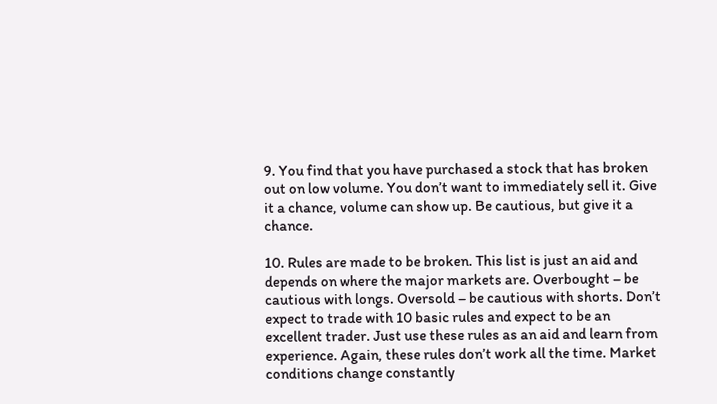9. You find that you have purchased a stock that has broken out on low volume. You don’t want to immediately sell it. Give it a chance, volume can show up. Be cautious, but give it a chance.

10. Rules are made to be broken. This list is just an aid and depends on where the major markets are. Overbought – be cautious with longs. Oversold – be cautious with shorts. Don’t expect to trade with 10 basic rules and expect to be an excellent trader. Just use these rules as an aid and learn from experience. Again, these rules don’t work all the time. Market conditions change constantly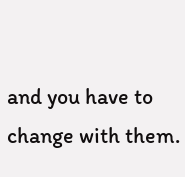and you have to change with them.